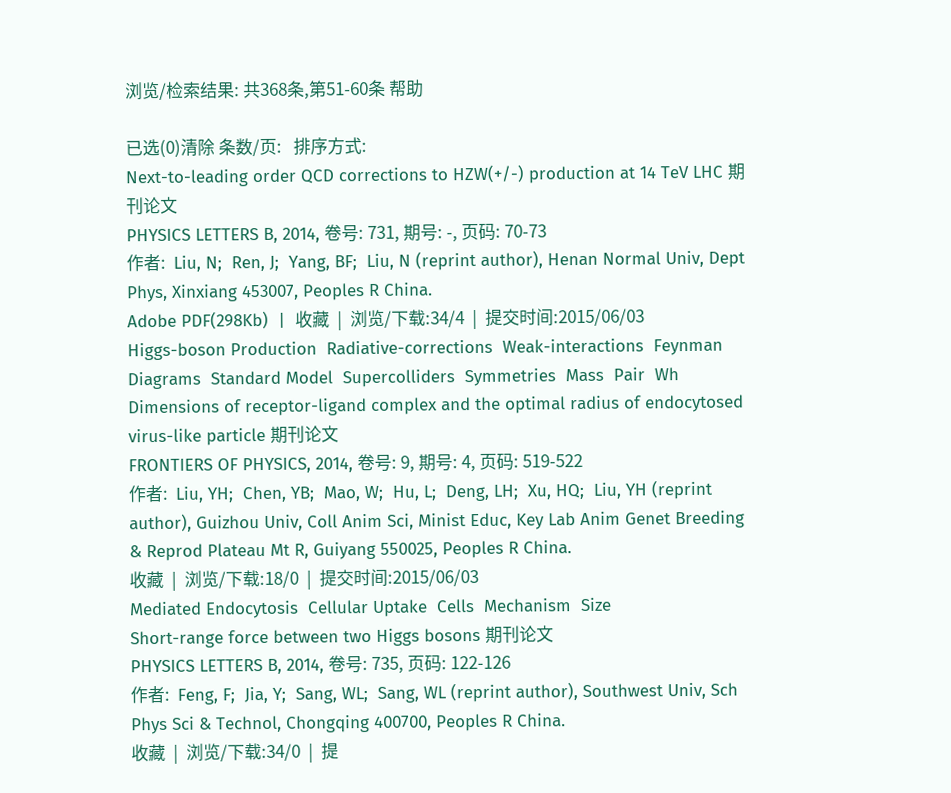浏览/检索结果: 共368条,第51-60条 帮助

已选(0)清除 条数/页:   排序方式:
Next-to-leading order QCD corrections to HZW(+/-) production at 14 TeV LHC 期刊论文
PHYSICS LETTERS B, 2014, 卷号: 731, 期号: -, 页码: 70-73
作者:  Liu, N;  Ren, J;  Yang, BF;  Liu, N (reprint author), Henan Normal Univ, Dept Phys, Xinxiang 453007, Peoples R China.
Adobe PDF(298Kb)  |  收藏  |  浏览/下载:34/4  |  提交时间:2015/06/03
Higgs-boson Production  Radiative-corrections  Weak-interactions  Feynman Diagrams  Standard Model  Supercolliders  Symmetries  Mass  Pair  Wh
Dimensions of receptor-ligand complex and the optimal radius of endocytosed virus-like particle 期刊论文
FRONTIERS OF PHYSICS, 2014, 卷号: 9, 期号: 4, 页码: 519-522
作者:  Liu, YH;  Chen, YB;  Mao, W;  Hu, L;  Deng, LH;  Xu, HQ;  Liu, YH (reprint author), Guizhou Univ, Coll Anim Sci, Minist Educ, Key Lab Anim Genet Breeding & Reprod Plateau Mt R, Guiyang 550025, Peoples R China.
收藏  |  浏览/下载:18/0  |  提交时间:2015/06/03
Mediated Endocytosis  Cellular Uptake  Cells  Mechanism  Size
Short-range force between two Higgs bosons 期刊论文
PHYSICS LETTERS B, 2014, 卷号: 735, 页码: 122-126
作者:  Feng, F;  Jia, Y;  Sang, WL;  Sang, WL (reprint author), Southwest Univ, Sch Phys Sci & Technol, Chongqing 400700, Peoples R China.
收藏  |  浏览/下载:34/0  |  提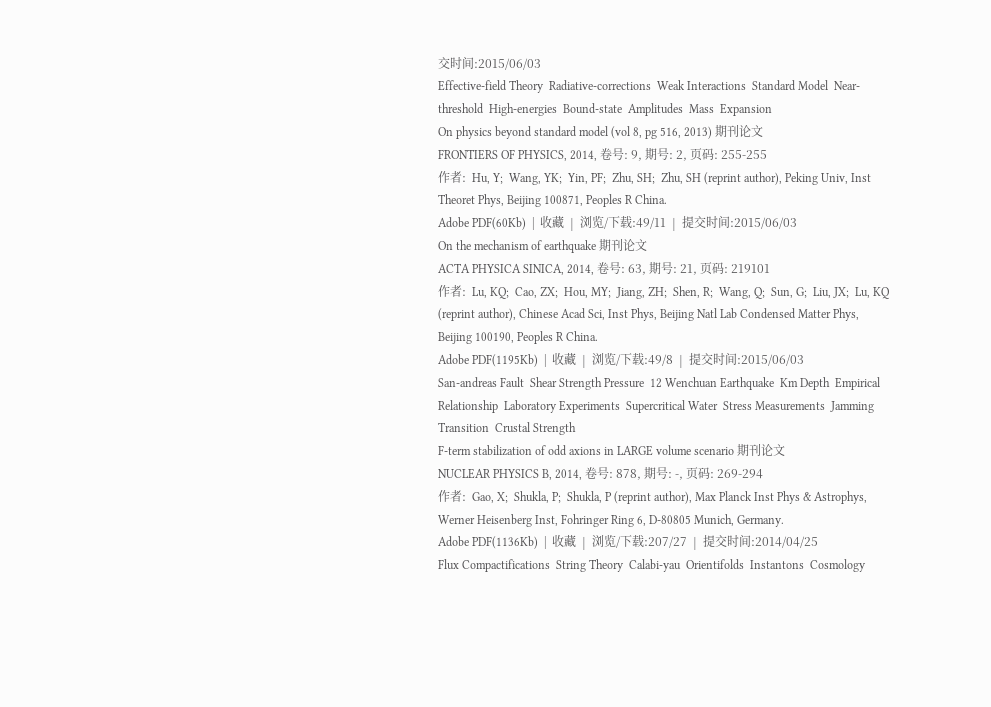交时间:2015/06/03
Effective-field Theory  Radiative-corrections  Weak Interactions  Standard Model  Near-threshold  High-energies  Bound-state  Amplitudes  Mass  Expansion
On physics beyond standard model (vol 8, pg 516, 2013) 期刊论文
FRONTIERS OF PHYSICS, 2014, 卷号: 9, 期号: 2, 页码: 255-255
作者:  Hu, Y;  Wang, YK;  Yin, PF;  Zhu, SH;  Zhu, SH (reprint author), Peking Univ, Inst Theoret Phys, Beijing 100871, Peoples R China.
Adobe PDF(60Kb)  |  收藏  |  浏览/下载:49/11  |  提交时间:2015/06/03
On the mechanism of earthquake 期刊论文
ACTA PHYSICA SINICA, 2014, 卷号: 63, 期号: 21, 页码: 219101
作者:  Lu, KQ;  Cao, ZX;  Hou, MY;  Jiang, ZH;  Shen, R;  Wang, Q;  Sun, G;  Liu, JX;  Lu, KQ (reprint author), Chinese Acad Sci, Inst Phys, Beijing Natl Lab Condensed Matter Phys, Beijing 100190, Peoples R China.
Adobe PDF(1195Kb)  |  收藏  |  浏览/下载:49/8  |  提交时间:2015/06/03
San-andreas Fault  Shear Strength Pressure  12 Wenchuan Earthquake  Km Depth  Empirical Relationship  Laboratory Experiments  Supercritical Water  Stress Measurements  Jamming Transition  Crustal Strength
F-term stabilization of odd axions in LARGE volume scenario 期刊论文
NUCLEAR PHYSICS B, 2014, 卷号: 878, 期号: -, 页码: 269-294
作者:  Gao, X;  Shukla, P;  Shukla, P (reprint author), Max Planck Inst Phys & Astrophys, Werner Heisenberg Inst, Fohringer Ring 6, D-80805 Munich, Germany.
Adobe PDF(1136Kb)  |  收藏  |  浏览/下载:207/27  |  提交时间:2014/04/25
Flux Compactifications  String Theory  Calabi-yau  Orientifolds  Instantons  Cosmology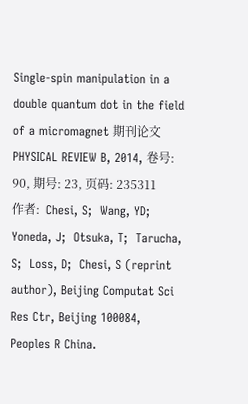Single-spin manipulation in a double quantum dot in the field of a micromagnet 期刊论文
PHYSICAL REVIEW B, 2014, 卷号: 90, 期号: 23, 页码: 235311
作者:  Chesi, S;  Wang, YD;  Yoneda, J;  Otsuka, T;  Tarucha, S;  Loss, D;  Chesi, S (reprint author), Beijing Computat Sci Res Ctr, Beijing 100084, Peoples R China.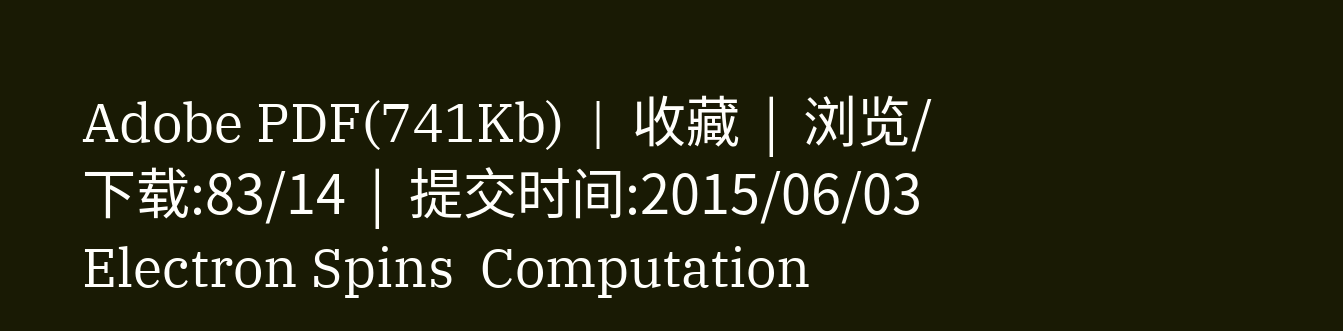Adobe PDF(741Kb)  |  收藏  |  浏览/下载:83/14  |  提交时间:2015/06/03
Electron Spins  Computation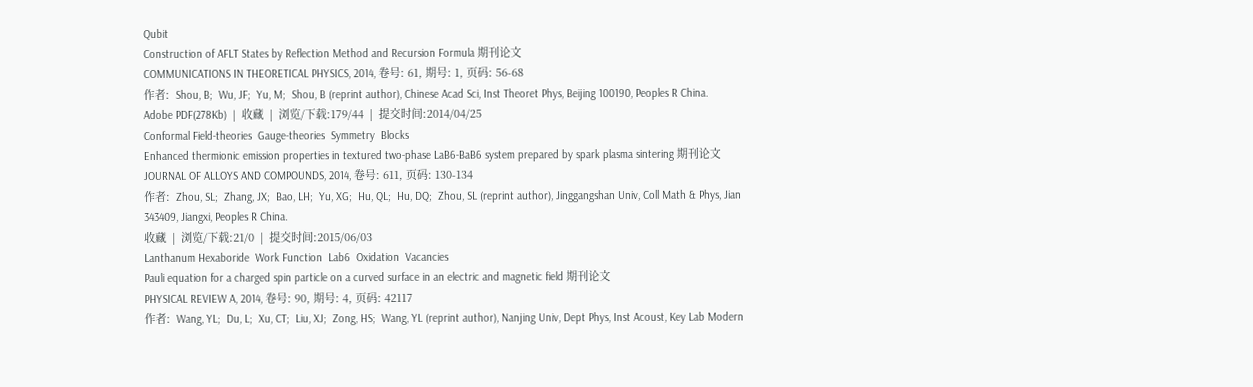Qubit
Construction of AFLT States by Reflection Method and Recursion Formula 期刊论文
COMMUNICATIONS IN THEORETICAL PHYSICS, 2014, 卷号: 61, 期号: 1, 页码: 56-68
作者:  Shou, B;  Wu, JF;  Yu, M;  Shou, B (reprint author), Chinese Acad Sci, Inst Theoret Phys, Beijing 100190, Peoples R China.
Adobe PDF(278Kb)  |  收藏  |  浏览/下载:179/44  |  提交时间:2014/04/25
Conformal Field-theories  Gauge-theories  Symmetry  Blocks
Enhanced thermionic emission properties in textured two-phase LaB6-BaB6 system prepared by spark plasma sintering 期刊论文
JOURNAL OF ALLOYS AND COMPOUNDS, 2014, 卷号: 611, 页码: 130-134
作者:  Zhou, SL;  Zhang, JX;  Bao, LH;  Yu, XG;  Hu, QL;  Hu, DQ;  Zhou, SL (reprint author), Jinggangshan Univ, Coll Math & Phys, Jian 343409, Jiangxi, Peoples R China.
收藏  |  浏览/下载:21/0  |  提交时间:2015/06/03
Lanthanum Hexaboride  Work Function  Lab6  Oxidation  Vacancies
Pauli equation for a charged spin particle on a curved surface in an electric and magnetic field 期刊论文
PHYSICAL REVIEW A, 2014, 卷号: 90, 期号: 4, 页码: 42117
作者:  Wang, YL;  Du, L;  Xu, CT;  Liu, XJ;  Zong, HS;  Wang, YL (reprint author), Nanjing Univ, Dept Phys, Inst Acoust, Key Lab Modern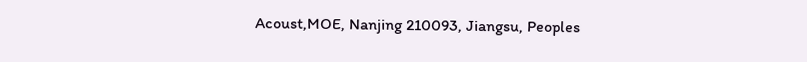Acoust,MOE, Nanjing 210093, Jiangsu, Peoples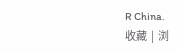R China.
收藏  |  浏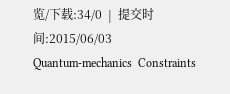览/下载:34/0  |  提交时间:2015/06/03
Quantum-mechanics  Constraints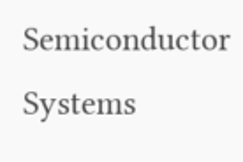Semiconductor  Systems